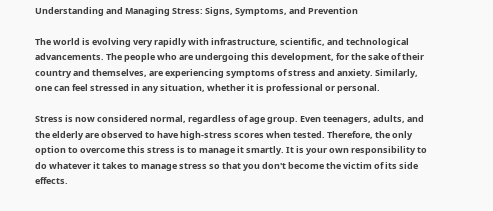Understanding and Managing Stress: Signs, Symptoms, and Prevention

The world is evolving very rapidly with infrastructure, scientific, and technological advancements. The people who are undergoing this development, for the sake of their country and themselves, are experiencing symptoms of stress and anxiety. Similarly, one can feel stressed in any situation, whether it is professional or personal.

Stress is now considered normal, regardless of age group. Even teenagers, adults, and the elderly are observed to have high-stress scores when tested. Therefore, the only option to overcome this stress is to manage it smartly. It is your own responsibility to do whatever it takes to manage stress so that you don't become the victim of its side effects.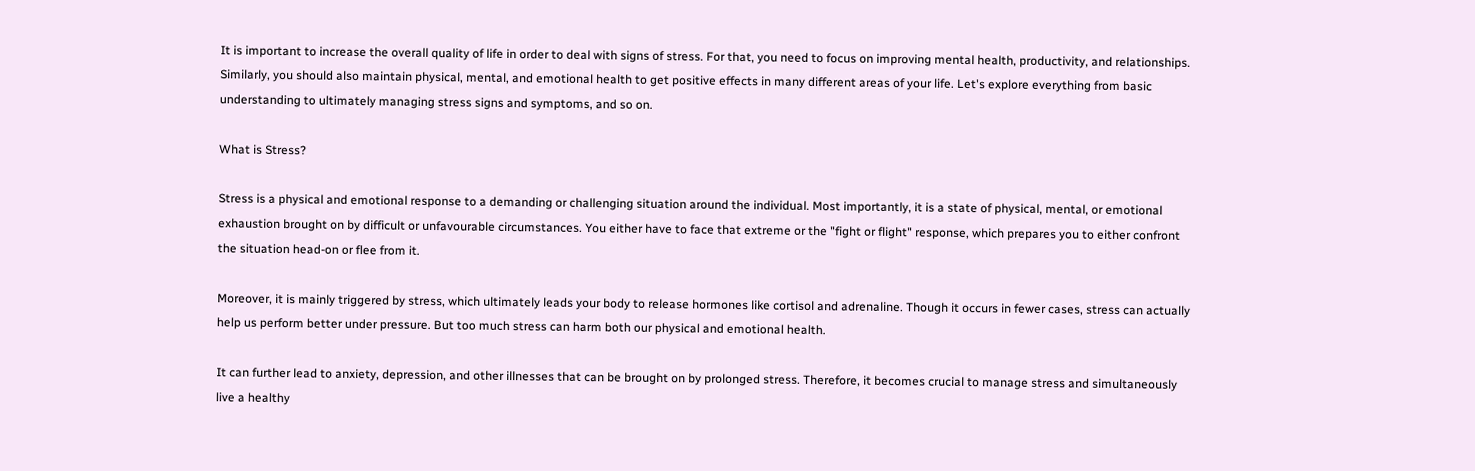It is important to increase the overall quality of life in order to deal with signs of stress. For that, you need to focus on improving mental health, productivity, and relationships. Similarly, you should also maintain physical, mental, and emotional health to get positive effects in many different areas of your life. Let's explore everything from basic understanding to ultimately managing stress signs and symptoms, and so on.

What is Stress?

Stress is a physical and emotional response to a demanding or challenging situation around the individual. Most importantly, it is a state of physical, mental, or emotional exhaustion brought on by difficult or unfavourable circumstances. You either have to face that extreme or the "fight or flight" response, which prepares you to either confront the situation head-on or flee from it.

Moreover, it is mainly triggered by stress, which ultimately leads your body to release hormones like cortisol and adrenaline. Though it occurs in fewer cases, stress can actually help us perform better under pressure. But too much stress can harm both our physical and emotional health.

It can further lead to anxiety, depression, and other illnesses that can be brought on by prolonged stress. Therefore, it becomes crucial to manage stress and simultaneously live a healthy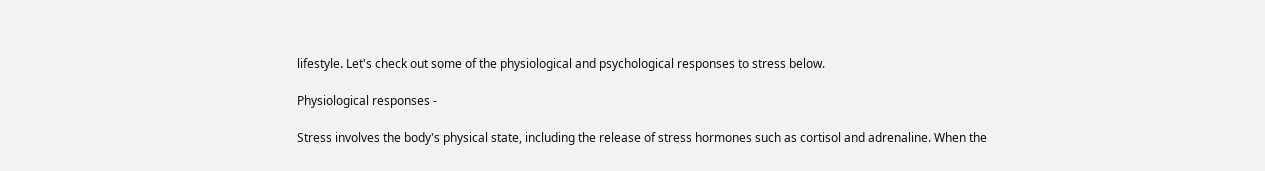lifestyle. Let's check out some of the physiological and psychological responses to stress below.

Physiological responses -

Stress involves the body's physical state, including the release of stress hormones such as cortisol and adrenaline. When the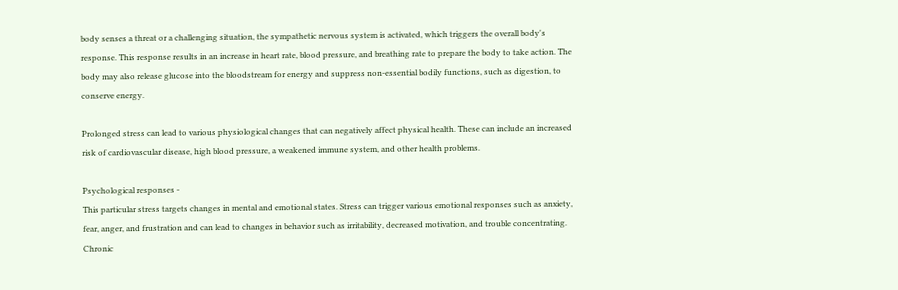body senses a threat or a challenging situation, the sympathetic nervous system is activated, which triggers the overall body's response. This response results in an increase in heart rate, blood pressure, and breathing rate to prepare the body to take action. The body may also release glucose into the bloodstream for energy and suppress non-essential bodily functions, such as digestion, to conserve energy.

Prolonged stress can lead to various physiological changes that can negatively affect physical health. These can include an increased risk of cardiovascular disease, high blood pressure, a weakened immune system, and other health problems.

Psychological responses -
This particular stress targets changes in mental and emotional states. Stress can trigger various emotional responses such as anxiety, fear, anger, and frustration and can lead to changes in behavior such as irritability, decreased motivation, and trouble concentrating. Chronic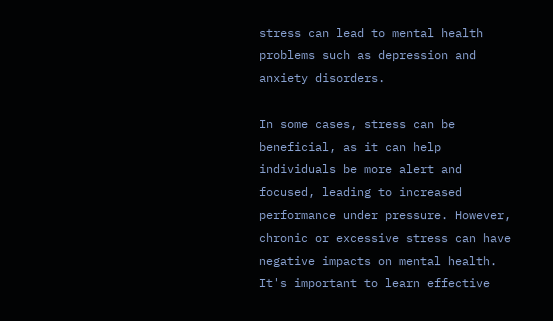stress can lead to mental health problems such as depression and anxiety disorders.

In some cases, stress can be beneficial, as it can help individuals be more alert and focused, leading to increased performance under pressure. However, chronic or excessive stress can have negative impacts on mental health. It's important to learn effective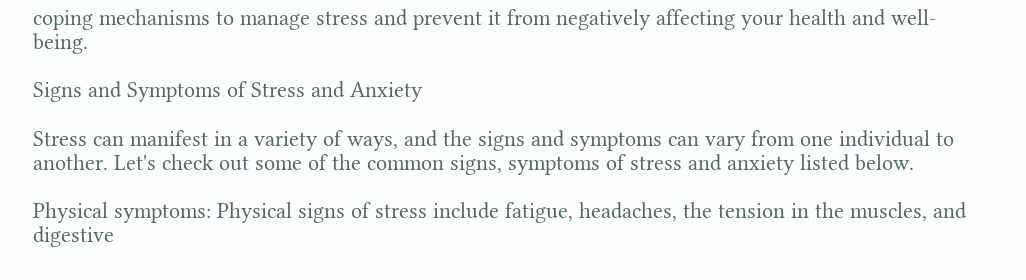coping mechanisms to manage stress and prevent it from negatively affecting your health and well-being.

Signs and Symptoms of Stress and Anxiety

Stress can manifest in a variety of ways, and the signs and symptoms can vary from one individual to another. Let's check out some of the common signs, symptoms of stress and anxiety listed below.

Physical symptoms: Physical signs of stress include fatigue, headaches, the tension in the muscles, and digestive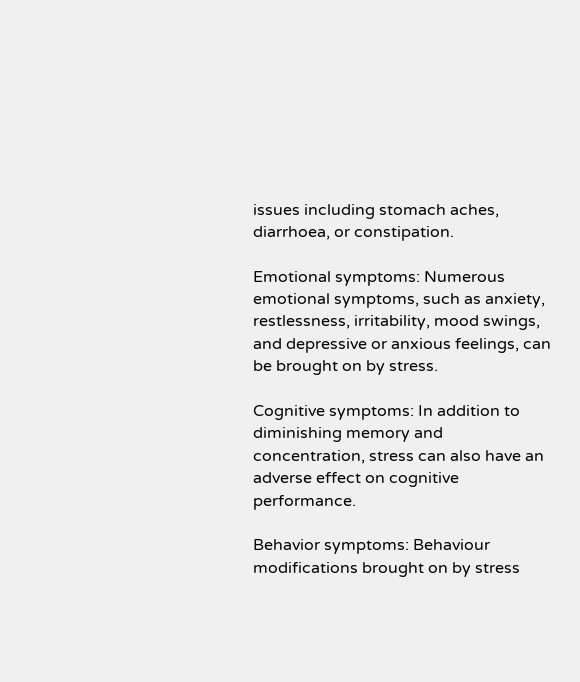issues including stomach aches, diarrhoea, or constipation.

Emotional symptoms: Numerous emotional symptoms, such as anxiety, restlessness, irritability, mood swings, and depressive or anxious feelings, can be brought on by stress.

Cognitive symptoms: In addition to diminishing memory and concentration, stress can also have an adverse effect on cognitive performance.

Behavior symptoms: Behaviour modifications brought on by stress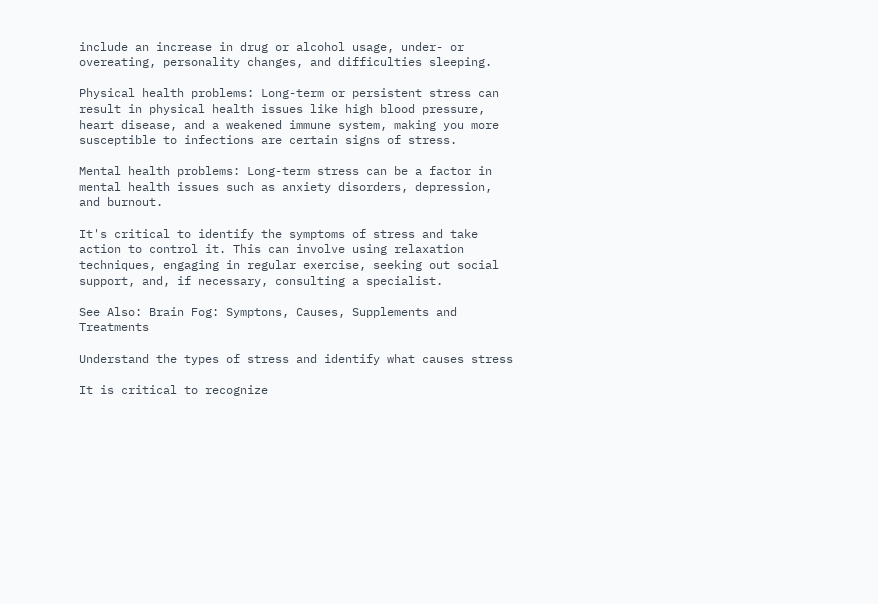include an increase in drug or alcohol usage, under- or overeating, personality changes, and difficulties sleeping.

Physical health problems: Long-term or persistent stress can result in physical health issues like high blood pressure, heart disease, and a weakened immune system, making you more susceptible to infections are certain signs of stress.

Mental health problems: Long-term stress can be a factor in mental health issues such as anxiety disorders, depression, and burnout.

It's critical to identify the symptoms of stress and take action to control it. This can involve using relaxation techniques, engaging in regular exercise, seeking out social support, and, if necessary, consulting a specialist.

See Also: Brain Fog: Symptons, Causes, Supplements and Treatments

Understand the types of stress and identify what causes stress

It is critical to recognize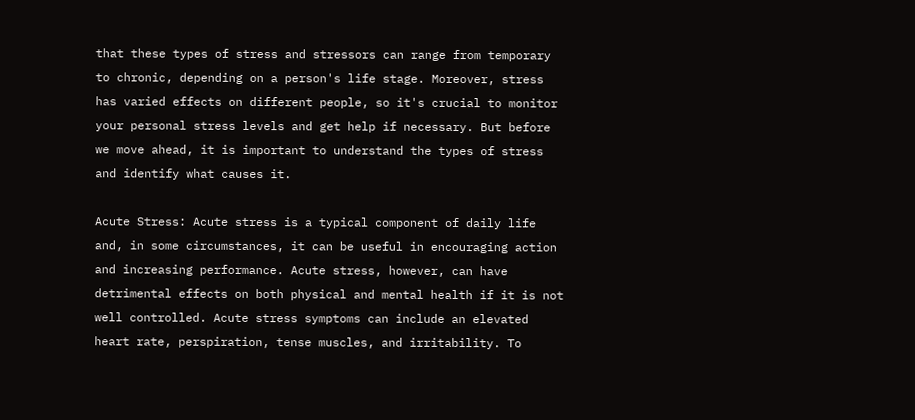that these types of stress and stressors can range from temporary to chronic, depending on a person's life stage. Moreover, stress has varied effects on different people, so it's crucial to monitor your personal stress levels and get help if necessary. But before we move ahead, it is important to understand the types of stress and identify what causes it.

Acute Stress: Acute stress is a typical component of daily life and, in some circumstances, it can be useful in encouraging action and increasing performance. Acute stress, however, can have detrimental effects on both physical and mental health if it is not well controlled. Acute stress symptoms can include an elevated heart rate, perspiration, tense muscles, and irritability. To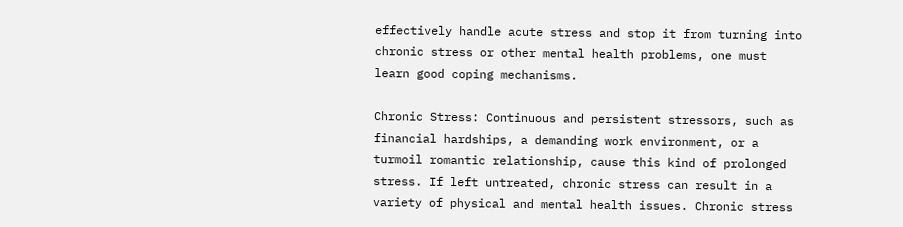effectively handle acute stress and stop it from turning into chronic stress or other mental health problems, one must learn good coping mechanisms.

Chronic Stress: Continuous and persistent stressors, such as financial hardships, a demanding work environment, or a turmoil romantic relationship, cause this kind of prolonged stress. If left untreated, chronic stress can result in a variety of physical and mental health issues. Chronic stress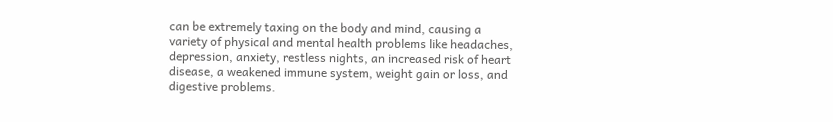can be extremely taxing on the body and mind, causing a variety of physical and mental health problems like headaches, depression, anxiety, restless nights, an increased risk of heart disease, a weakened immune system, weight gain or loss, and digestive problems.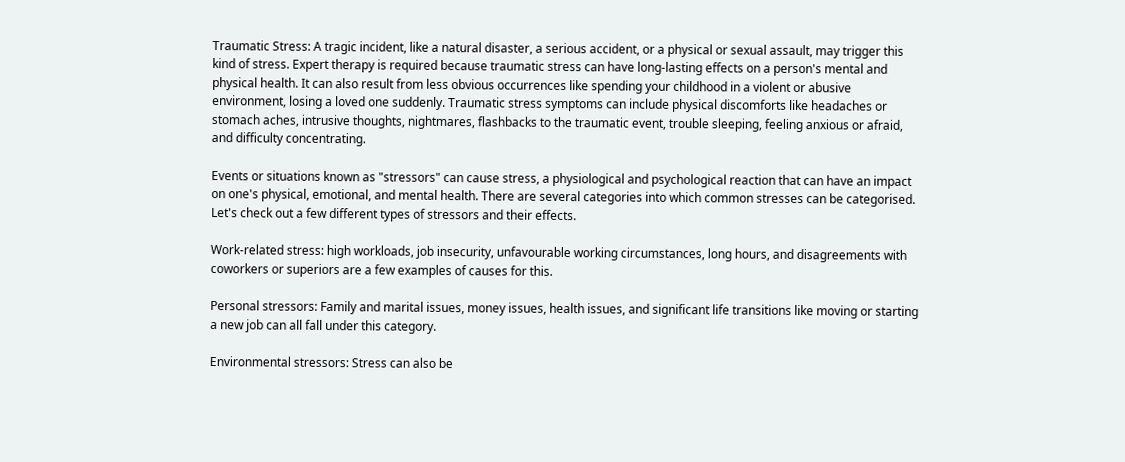Traumatic Stress: A tragic incident, like a natural disaster, a serious accident, or a physical or sexual assault, may trigger this kind of stress. Expert therapy is required because traumatic stress can have long-lasting effects on a person's mental and physical health. It can also result from less obvious occurrences like spending your childhood in a violent or abusive environment, losing a loved one suddenly. Traumatic stress symptoms can include physical discomforts like headaches or stomach aches, intrusive thoughts, nightmares, flashbacks to the traumatic event, trouble sleeping, feeling anxious or afraid, and difficulty concentrating.

Events or situations known as "stressors" can cause stress, a physiological and psychological reaction that can have an impact on one's physical, emotional, and mental health. There are several categories into which common stresses can be categorised. Let's check out a few different types of stressors and their effects.

Work-related stress: high workloads, job insecurity, unfavourable working circumstances, long hours, and disagreements with coworkers or superiors are a few examples of causes for this.

Personal stressors: Family and marital issues, money issues, health issues, and significant life transitions like moving or starting a new job can all fall under this category.

Environmental stressors: Stress can also be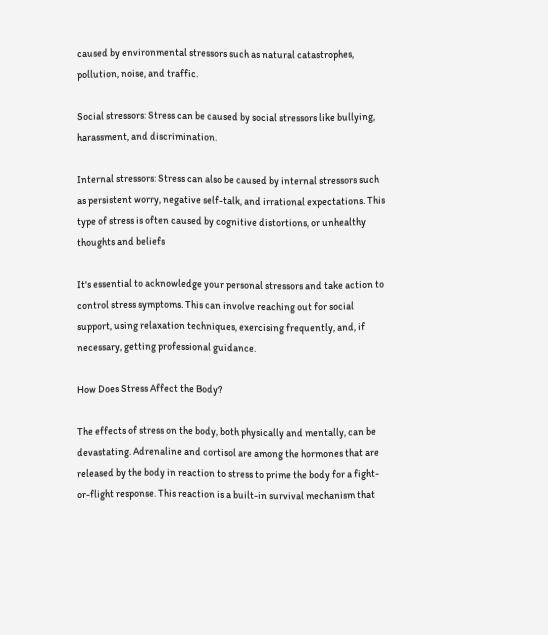caused by environmental stressors such as natural catastrophes, pollution, noise, and traffic.

Social stressors: Stress can be caused by social stressors like bullying, harassment, and discrimination.

Internal stressors: Stress can also be caused by internal stressors such as persistent worry, negative self-talk, and irrational expectations. This type of stress is often caused by cognitive distortions, or unhealthy thoughts and beliefs

It's essential to acknowledge your personal stressors and take action to control stress symptoms. This can involve reaching out for social support, using relaxation techniques, exercising frequently, and, if necessary, getting professional guidance.

How Does Stress Affect the Body?

The effects of stress on the body, both physically and mentally, can be devastating. Adrenaline and cortisol are among the hormones that are released by the body in reaction to stress to prime the body for a fight-or-flight response. This reaction is a built-in survival mechanism that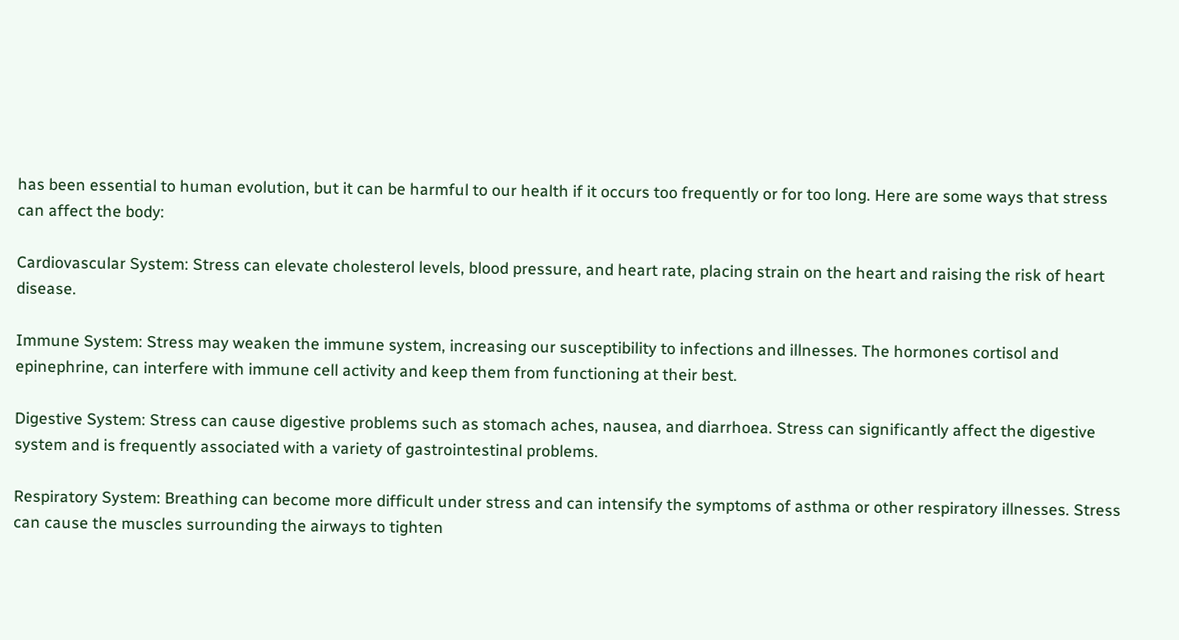has been essential to human evolution, but it can be harmful to our health if it occurs too frequently or for too long. Here are some ways that stress can affect the body:

Cardiovascular System: Stress can elevate cholesterol levels, blood pressure, and heart rate, placing strain on the heart and raising the risk of heart disease.

Immune System: Stress may weaken the immune system, increasing our susceptibility to infections and illnesses. The hormones cortisol and epinephrine, can interfere with immune cell activity and keep them from functioning at their best.

Digestive System: Stress can cause digestive problems such as stomach aches, nausea, and diarrhoea. Stress can significantly affect the digestive system and is frequently associated with a variety of gastrointestinal problems.

Respiratory System: Breathing can become more difficult under stress and can intensify the symptoms of asthma or other respiratory illnesses. Stress can cause the muscles surrounding the airways to tighten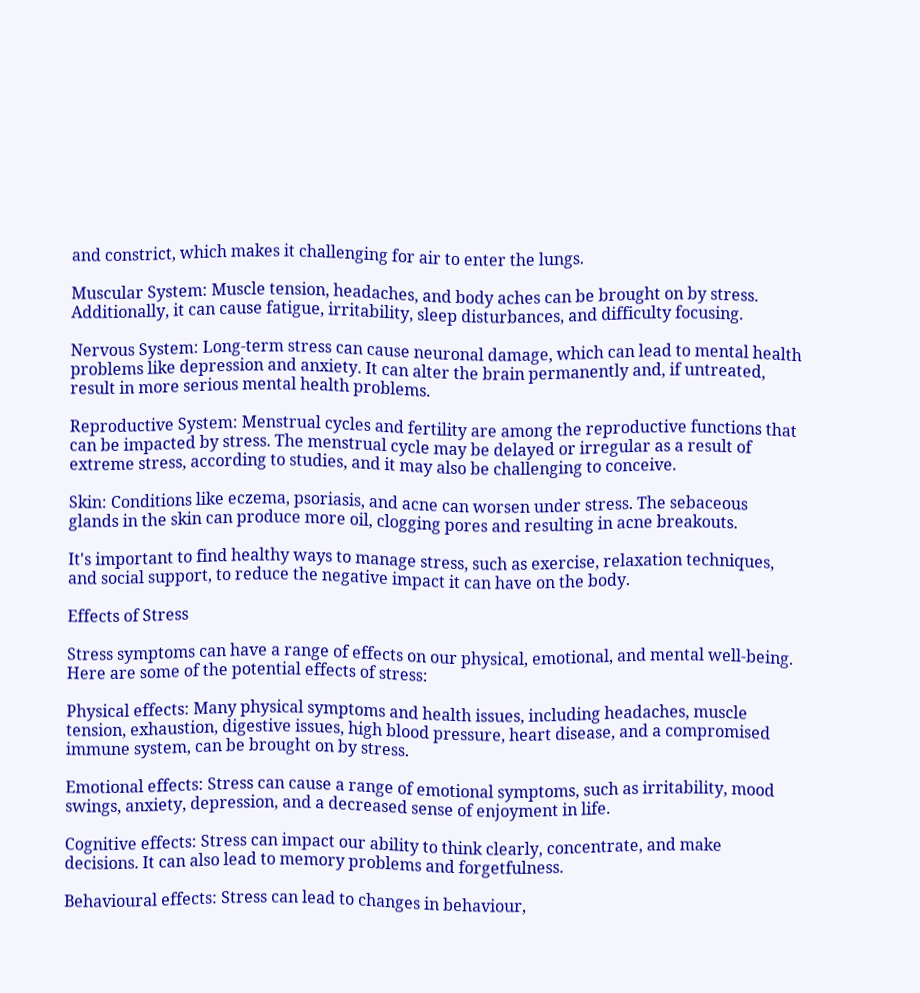and constrict, which makes it challenging for air to enter the lungs.

Muscular System: Muscle tension, headaches, and body aches can be brought on by stress. Additionally, it can cause fatigue, irritability, sleep disturbances, and difficulty focusing.

Nervous System: Long-term stress can cause neuronal damage, which can lead to mental health problems like depression and anxiety. It can alter the brain permanently and, if untreated, result in more serious mental health problems.

Reproductive System: Menstrual cycles and fertility are among the reproductive functions that can be impacted by stress. The menstrual cycle may be delayed or irregular as a result of extreme stress, according to studies, and it may also be challenging to conceive.

Skin: Conditions like eczema, psoriasis, and acne can worsen under stress. The sebaceous glands in the skin can produce more oil, clogging pores and resulting in acne breakouts.

It's important to find healthy ways to manage stress, such as exercise, relaxation techniques, and social support, to reduce the negative impact it can have on the body.

Effects of Stress

Stress symptoms can have a range of effects on our physical, emotional, and mental well-being. Here are some of the potential effects of stress:

Physical effects: Many physical symptoms and health issues, including headaches, muscle tension, exhaustion, digestive issues, high blood pressure, heart disease, and a compromised immune system, can be brought on by stress.

Emotional effects: Stress can cause a range of emotional symptoms, such as irritability, mood swings, anxiety, depression, and a decreased sense of enjoyment in life.

Cognitive effects: Stress can impact our ability to think clearly, concentrate, and make decisions. It can also lead to memory problems and forgetfulness.

Behavioural effects: Stress can lead to changes in behaviour,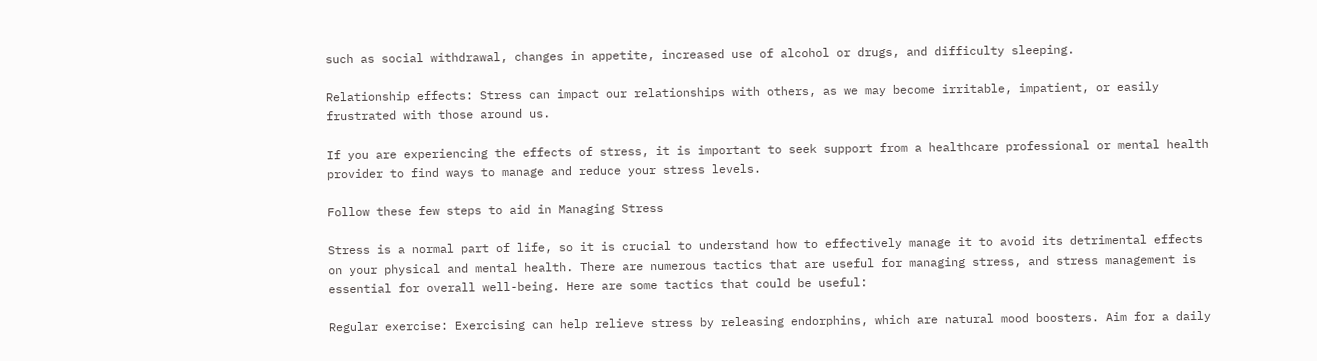such as social withdrawal, changes in appetite, increased use of alcohol or drugs, and difficulty sleeping.

Relationship effects: Stress can impact our relationships with others, as we may become irritable, impatient, or easily frustrated with those around us.

If you are experiencing the effects of stress, it is important to seek support from a healthcare professional or mental health provider to find ways to manage and reduce your stress levels.

Follow these few steps to aid in Managing Stress

Stress is a normal part of life, so it is crucial to understand how to effectively manage it to avoid its detrimental effects on your physical and mental health. There are numerous tactics that are useful for managing stress, and stress management is essential for overall well-being. Here are some tactics that could be useful:

Regular exercise: Exercising can help relieve stress by releasing endorphins, which are natural mood boosters. Aim for a daily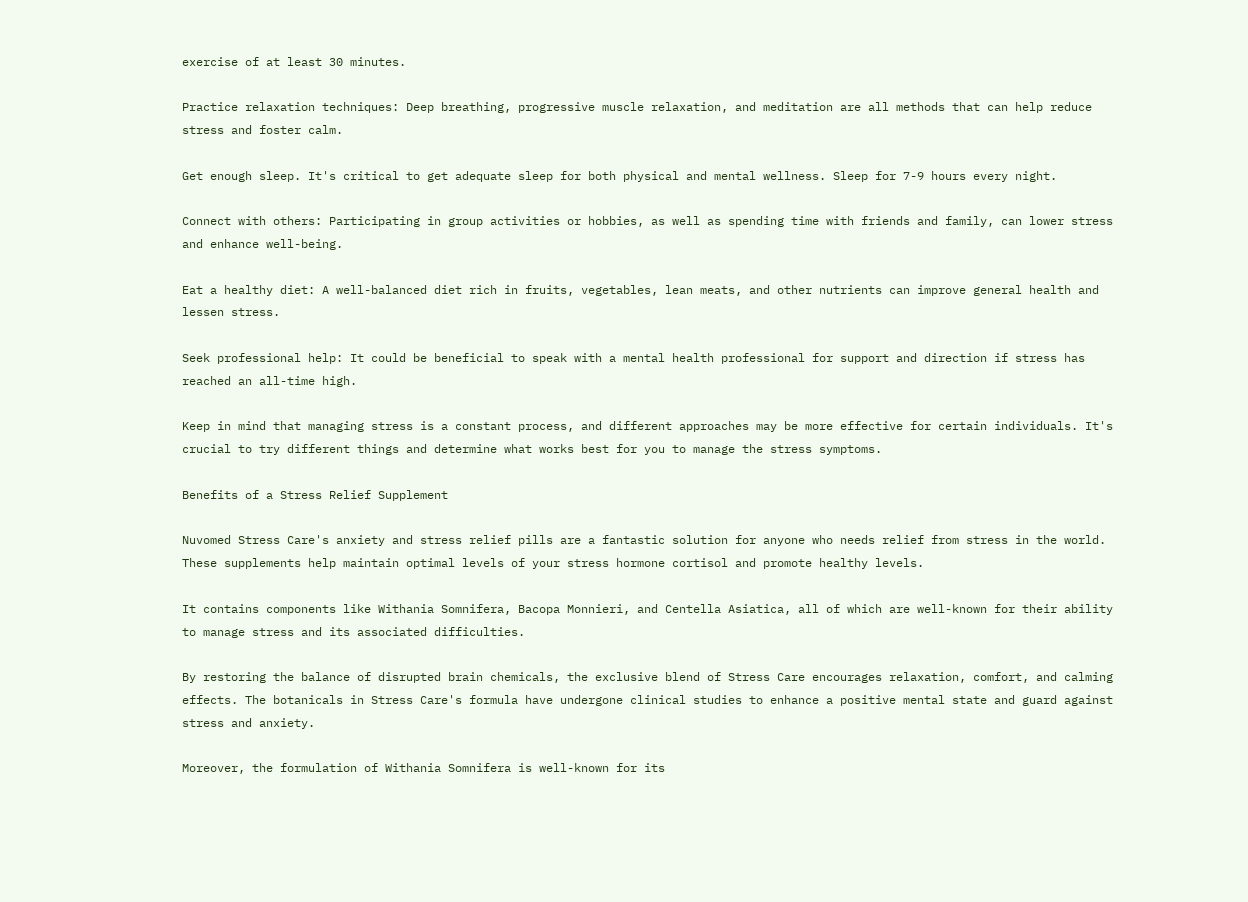exercise of at least 30 minutes.

Practice relaxation techniques: Deep breathing, progressive muscle relaxation, and meditation are all methods that can help reduce stress and foster calm.

Get enough sleep. It's critical to get adequate sleep for both physical and mental wellness. Sleep for 7-9 hours every night.

Connect with others: Participating in group activities or hobbies, as well as spending time with friends and family, can lower stress and enhance well-being.

Eat a healthy diet: A well-balanced diet rich in fruits, vegetables, lean meats, and other nutrients can improve general health and lessen stress.

Seek professional help: It could be beneficial to speak with a mental health professional for support and direction if stress has reached an all-time high.

Keep in mind that managing stress is a constant process, and different approaches may be more effective for certain individuals. It's crucial to try different things and determine what works best for you to manage the stress symptoms.

Benefits of a Stress Relief Supplement

Nuvomed Stress Care's anxiety and stress relief pills are a fantastic solution for anyone who needs relief from stress in the world. These supplements help maintain optimal levels of your stress hormone cortisol and promote healthy levels.

It contains components like Withania Somnifera, Bacopa Monnieri, and Centella Asiatica, all of which are well-known for their ability to manage stress and its associated difficulties.

By restoring the balance of disrupted brain chemicals, the exclusive blend of Stress Care encourages relaxation, comfort, and calming effects. The botanicals in Stress Care's formula have undergone clinical studies to enhance a positive mental state and guard against stress and anxiety.

Moreover, the formulation of Withania Somnifera is well-known for its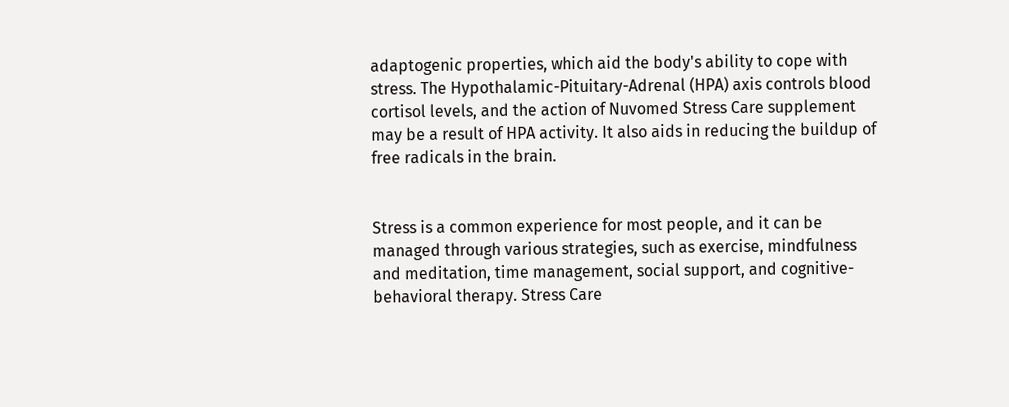adaptogenic properties, which aid the body's ability to cope with stress. The Hypothalamic-Pituitary-Adrenal (HPA) axis controls blood cortisol levels, and the action of Nuvomed Stress Care supplement may be a result of HPA activity. It also aids in reducing the buildup of free radicals in the brain.


Stress is a common experience for most people, and it can be managed through various strategies, such as exercise, mindfulness and meditation, time management, social support, and cognitive-behavioral therapy. Stress Care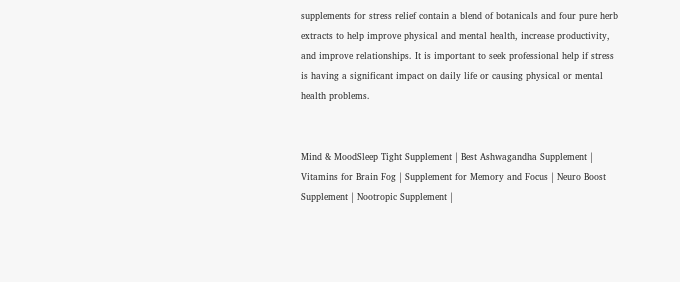supplements for stress relief contain a blend of botanicals and four pure herb extracts to help improve physical and mental health, increase productivity, and improve relationships. It is important to seek professional help if stress is having a significant impact on daily life or causing physical or mental health problems.


Mind & MoodSleep Tight Supplement | Best Ashwagandha Supplement | Vitamins for Brain Fog | Supplement for Memory and Focus | Neuro Boost Supplement | Nootropic Supplement |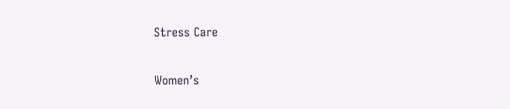Stress Care

Women’s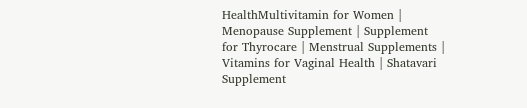HealthMultivitamin for Women | Menopause Supplement | Supplement for Thyrocare | Menstrual Supplements | Vitamins for Vaginal Health | Shatavari Supplement